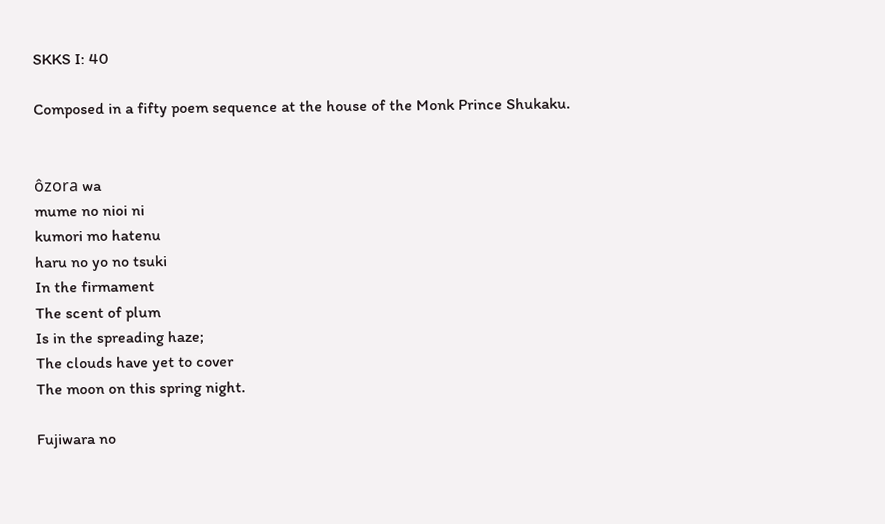SKKS I: 40

Composed in a fifty poem sequence at the house of the Monk Prince Shukaku.


ôzora wa
mume no nioi ni
kumori mo hatenu
haru no yo no tsuki
In the firmament
The scent of plum
Is in the spreading haze;
The clouds have yet to cover
The moon on this spring night.

Fujiwara no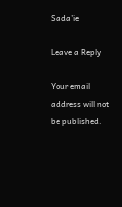Sada’ie

Leave a Reply

Your email address will not be published.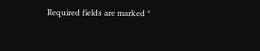Required fields are marked *